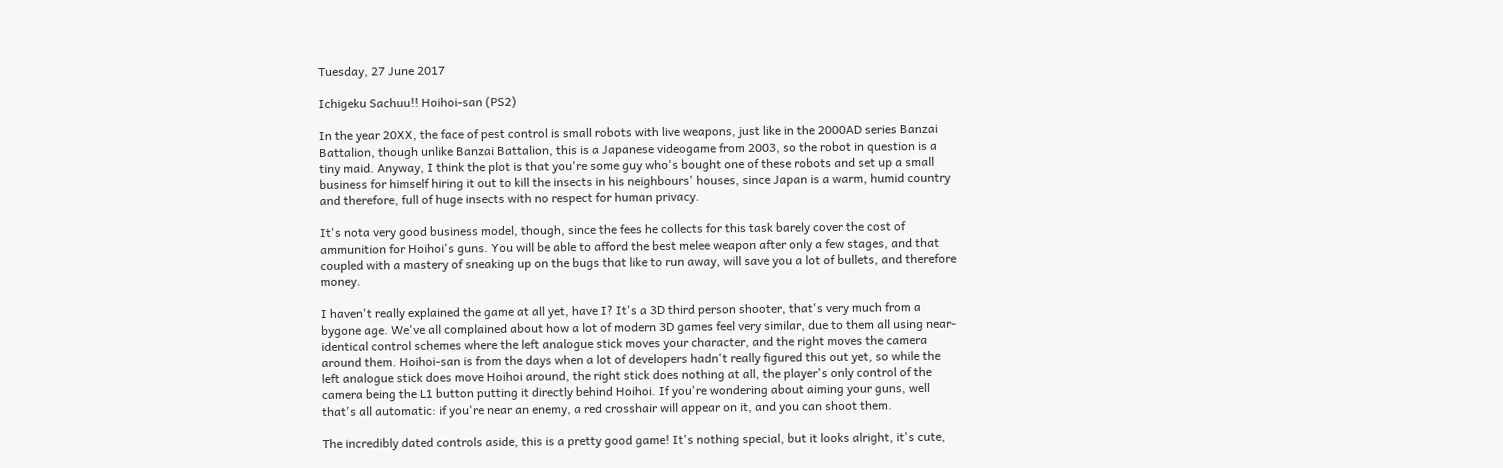Tuesday, 27 June 2017

Ichigeku Sachuu!! Hoihoi-san (PS2)

In the year 20XX, the face of pest control is small robots with live weapons, just like in the 2000AD series Banzai Battalion, though unlike Banzai Battalion, this is a Japanese videogame from 2003, so the robot in question is a tiny maid. Anyway, I think the plot is that you're some guy who's bought one of these robots and set up a small business for himself hiring it out to kill the insects in his neighbours' houses, since Japan is a warm, humid country and therefore, full of huge insects with no respect for human privacy.

It's nota very good business model, though, since the fees he collects for this task barely cover the cost of ammunition for Hoihoi's guns. You will be able to afford the best melee weapon after only a few stages, and that coupled with a mastery of sneaking up on the bugs that like to run away, will save you a lot of bullets, and therefore money.

I haven't really explained the game at all yet, have I? It's a 3D third person shooter, that's very much from a bygone age. We've all complained about how a lot of modern 3D games feel very similar, due to them all using near-identical control schemes where the left analogue stick moves your character, and the right moves the camera around them. Hoihoi-san is from the days when a lot of developers hadn't really figured this out yet, so while the left analogue stick does move Hoihoi around, the right stick does nothing at all, the player's only control of the camera being the L1 button putting it directly behind Hoihoi. If you're wondering about aiming your guns, well that's all automatic: if you're near an enemy, a red crosshair will appear on it, and you can shoot them.

The incredibly dated controls aside, this is a pretty good game! It's nothing special, but it looks alright, it's cute,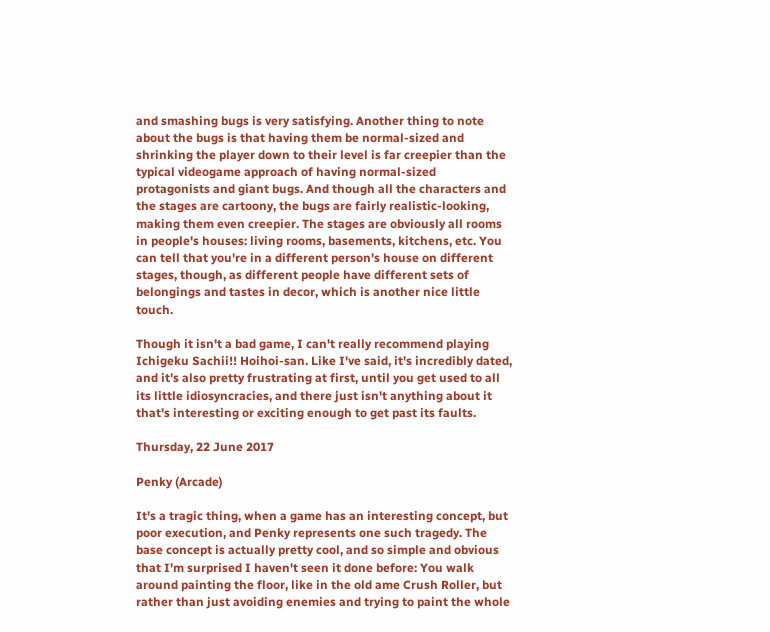and smashing bugs is very satisfying. Another thing to note about the bugs is that having them be normal-sized and shrinking the player down to their level is far creepier than the typical videogame approach of having normal-sized protagonists and giant bugs. And though all the characters and the stages are cartoony, the bugs are fairly realistic-looking, making them even creepier. The stages are obviously all rooms in people's houses: living rooms, basements, kitchens, etc. You can tell that you're in a different person's house on different stages, though, as different people have different sets of belongings and tastes in decor, which is another nice little touch.

Though it isn't a bad game, I can't really recommend playing Ichigeku Sachii!! Hoihoi-san. Like I've said, it's incredibly dated, and it's also pretty frustrating at first, until you get used to all its little idiosyncracies, and there just isn't anything about it that's interesting or exciting enough to get past its faults.

Thursday, 22 June 2017

Penky (Arcade)

It's a tragic thing, when a game has an interesting concept, but poor execution, and Penky represents one such tragedy. The base concept is actually pretty cool, and so simple and obvious that I'm surprised I haven't seen it done before: You walk around painting the floor, like in the old ame Crush Roller, but rather than just avoiding enemies and trying to paint the whole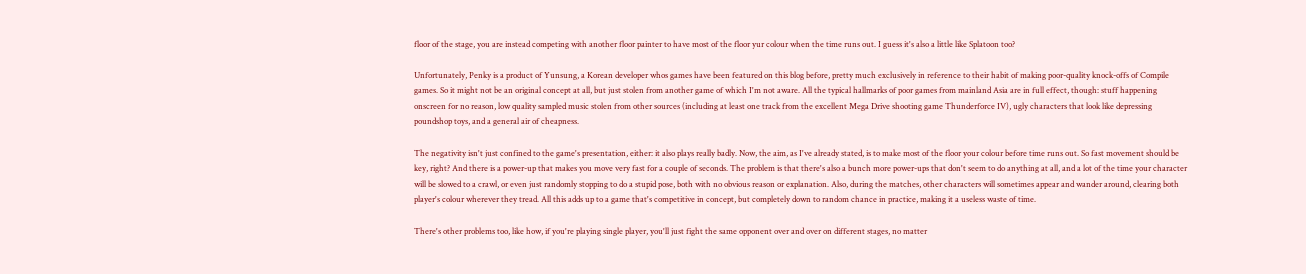floor of the stage, you are instead competing with another floor painter to have most of the floor yur colour when the time runs out. I guess it's also a little like Splatoon too?

Unfortunately, Penky is a product of Yunsung, a Korean developer whos games have been featured on this blog before, pretty much exclusively in reference to their habit of making poor-quality knock-offs of Compile games. So it might not be an original concept at all, but just stolen from another game of which I'm not aware. All the typical hallmarks of poor games from mainland Asia are in full effect, though: stuff happening onscreen for no reason, low quality sampled music stolen from other sources (including at least one track from the excellent Mega Drive shooting game Thunderforce IV), ugly characters that look like depressing poundshop toys, and a general air of cheapness.

The negativity isn't just confined to the game's presentation, either: it also plays really badly. Now, the aim, as I've already stated, is to make most of the floor your colour before time runs out. So fast movement should be key, right? And there is a power-up that makes you move very fast for a couple of seconds. The problem is that there's also a bunch more power-ups that don't seem to do anything at all, and a lot of the time your character will be slowed to a crawl, or even just randomly stopping to do a stupid pose, both with no obvious reason or explanation. Also, during the matches, other characters will sometimes appear and wander around, clearing both player's colour wherever they tread. All this adds up to a game that's competitive in concept, but completely down to random chance in practice, making it a useless waste of time.

There's other problems too, like how, if you're playing single player, you'll just fight the same opponent over and over on different stages, no matter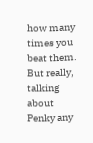how many times you beat them. But really, talking about Penky any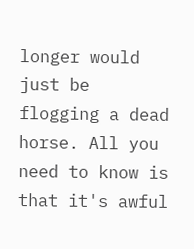longer would just be flogging a dead horse. All you need to know is that it's awful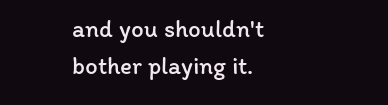and you shouldn't bother playing it.